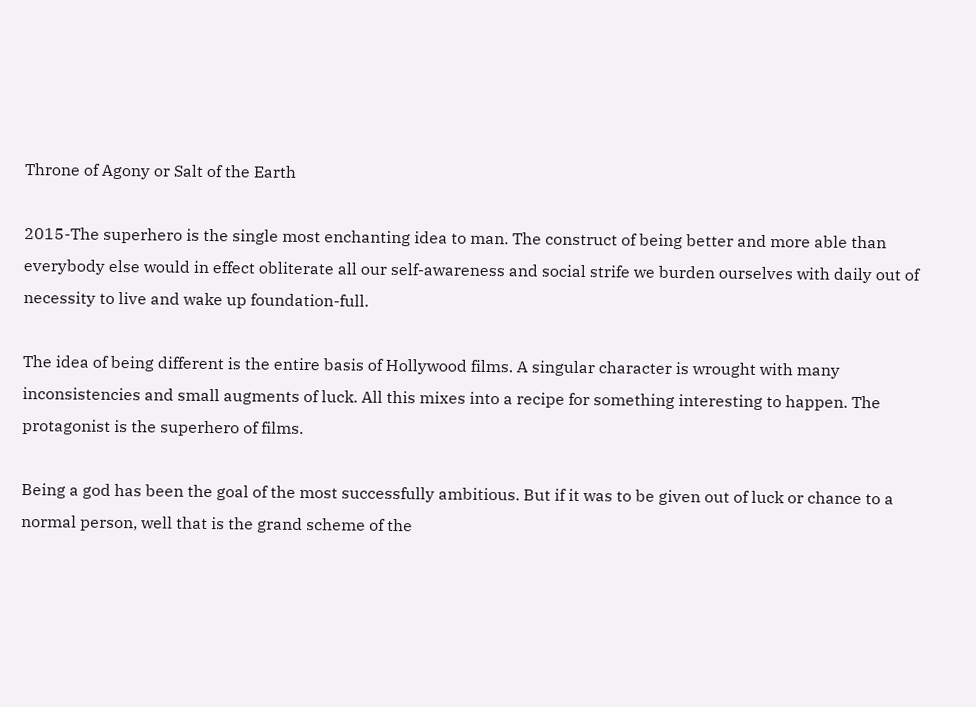Throne of Agony or Salt of the Earth

2015-The superhero is the single most enchanting idea to man. The construct of being better and more able than everybody else would in effect obliterate all our self-awareness and social strife we burden ourselves with daily out of necessity to live and wake up foundation-full.

The idea of being different is the entire basis of Hollywood films. A singular character is wrought with many inconsistencies and small augments of luck. All this mixes into a recipe for something interesting to happen. The protagonist is the superhero of films.

Being a god has been the goal of the most successfully ambitious. But if it was to be given out of luck or chance to a normal person, well that is the grand scheme of the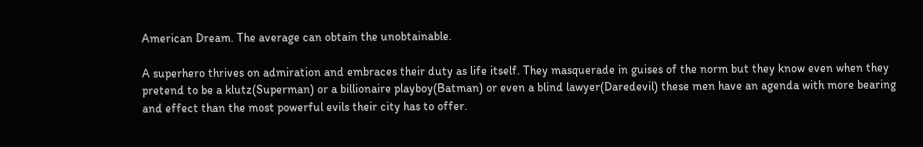American Dream. The average can obtain the unobtainable.

A superhero thrives on admiration and embraces their duty as life itself. They masquerade in guises of the norm but they know even when they pretend to be a klutz(Superman) or a billionaire playboy(Batman) or even a blind lawyer(Daredevil) these men have an agenda with more bearing and effect than the most powerful evils their city has to offer.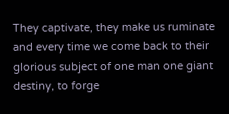They captivate, they make us ruminate and every time we come back to their glorious subject of one man one giant destiny, to forge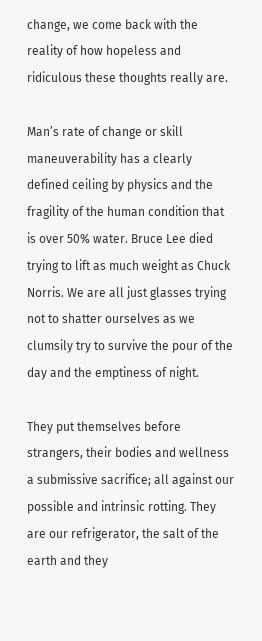change, we come back with the reality of how hopeless and ridiculous these thoughts really are.

Man’s rate of change or skill maneuverability has a clearly defined ceiling by physics and the fragility of the human condition that is over 50% water. Bruce Lee died trying to lift as much weight as Chuck Norris. We are all just glasses trying not to shatter ourselves as we clumsily try to survive the pour of the day and the emptiness of night.

They put themselves before strangers, their bodies and wellness a submissive sacrifice; all against our possible and intrinsic rotting. They are our refrigerator, the salt of the earth and they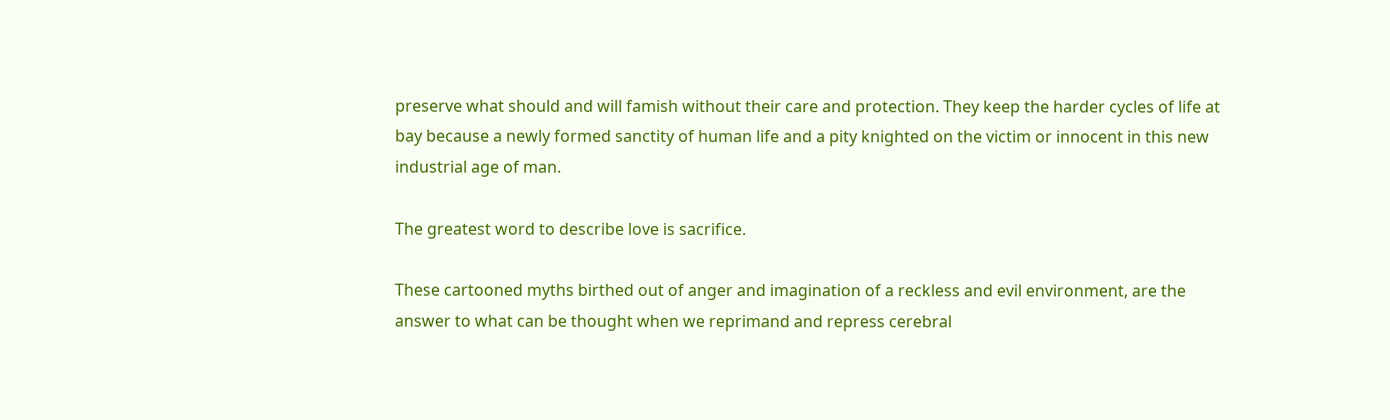preserve what should and will famish without their care and protection. They keep the harder cycles of life at bay because a newly formed sanctity of human life and a pity knighted on the victim or innocent in this new industrial age of man.

The greatest word to describe love is sacrifice.

These cartooned myths birthed out of anger and imagination of a reckless and evil environment, are the answer to what can be thought when we reprimand and repress cerebral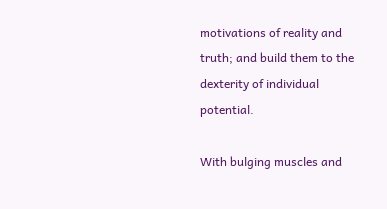motivations of reality and truth; and build them to the dexterity of individual potential.

With bulging muscles and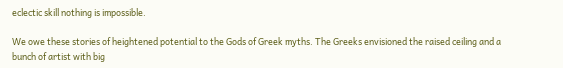eclectic skill nothing is impossible.

We owe these stories of heightened potential to the Gods of Greek myths. The Greeks envisioned the raised ceiling and a bunch of artist with big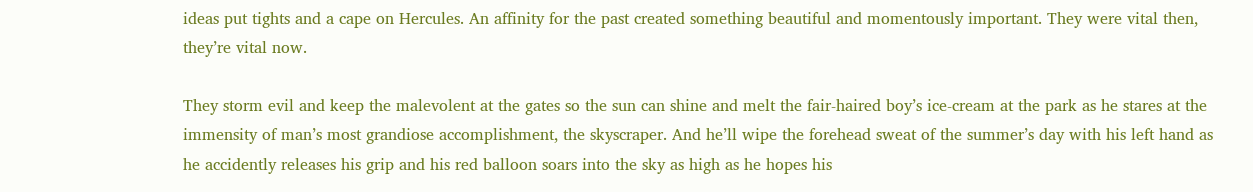ideas put tights and a cape on Hercules. An affinity for the past created something beautiful and momentously important. They were vital then, they’re vital now.

They storm evil and keep the malevolent at the gates so the sun can shine and melt the fair-haired boy’s ice-cream at the park as he stares at the immensity of man’s most grandiose accomplishment, the skyscraper. And he’ll wipe the forehead sweat of the summer’s day with his left hand as he accidently releases his grip and his red balloon soars into the sky as high as he hopes his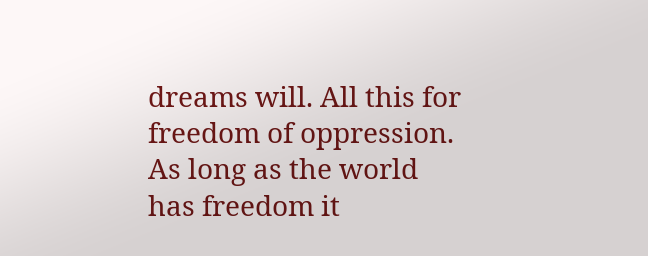dreams will. All this for freedom of oppression. As long as the world has freedom it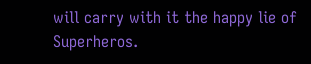will carry with it the happy lie of Superheros.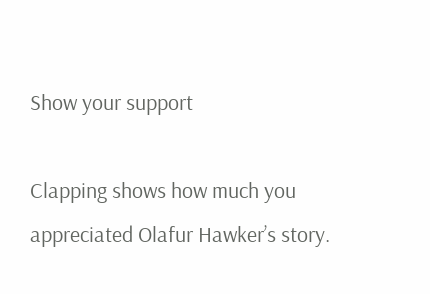Show your support

Clapping shows how much you appreciated Olafur Hawker’s story.